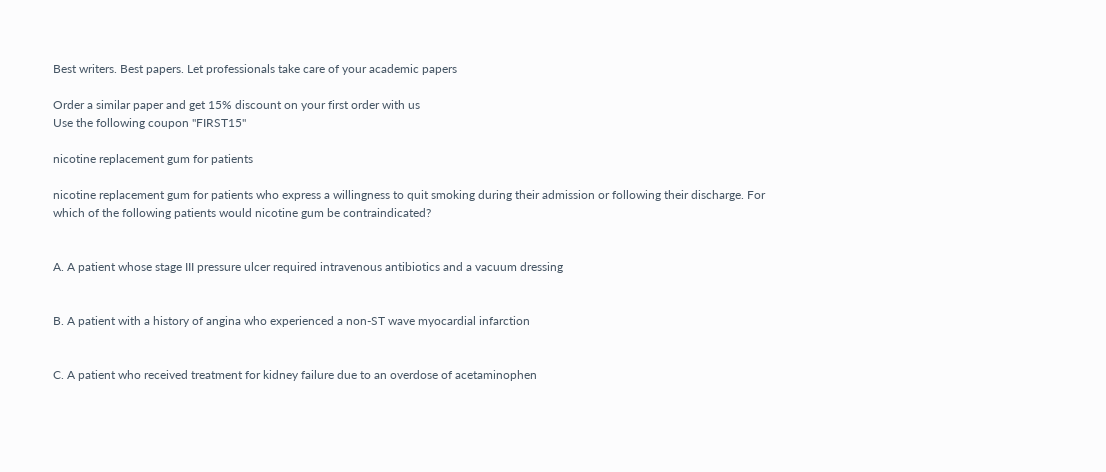Best writers. Best papers. Let professionals take care of your academic papers

Order a similar paper and get 15% discount on your first order with us
Use the following coupon "FIRST15"

nicotine replacement gum for patients

nicotine replacement gum for patients who express a willingness to quit smoking during their admission or following their discharge. For which of the following patients would nicotine gum be contraindicated?


A. A patient whose stage III pressure ulcer required intravenous antibiotics and a vacuum dressing


B. A patient with a history of angina who experienced a non-ST wave myocardial infarction


C. A patient who received treatment for kidney failure due to an overdose of acetaminophen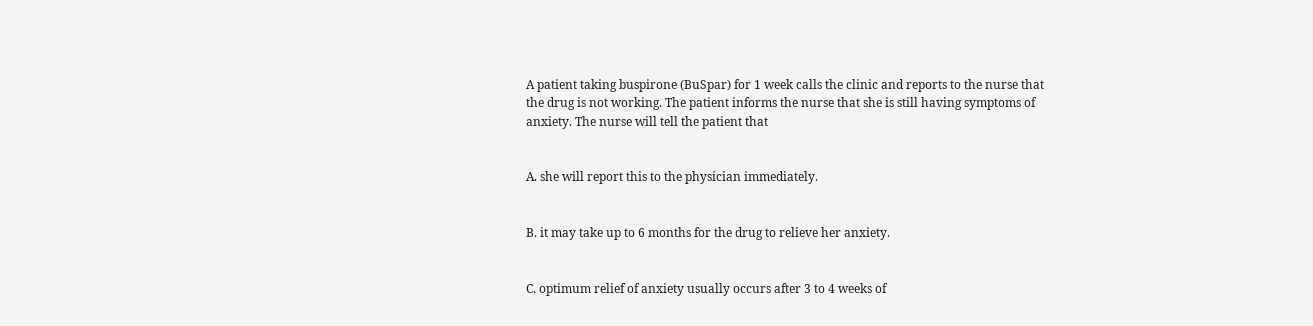A patient taking buspirone (BuSpar) for 1 week calls the clinic and reports to the nurse that the drug is not working. The patient informs the nurse that she is still having symptoms of anxiety. The nurse will tell the patient that


A. she will report this to the physician immediately.


B. it may take up to 6 months for the drug to relieve her anxiety.


C. optimum relief of anxiety usually occurs after 3 to 4 weeks of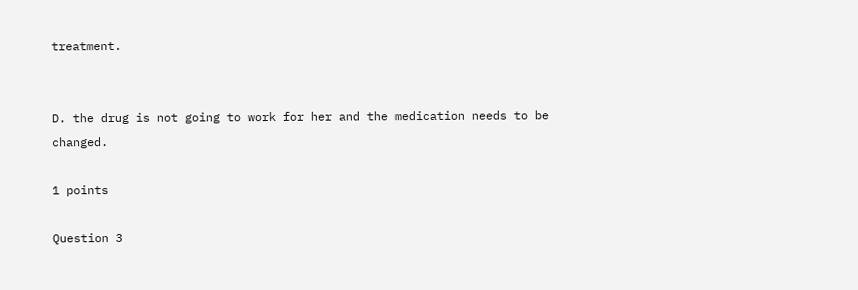treatment.


D. the drug is not going to work for her and the medication needs to be changed.

1 points

Question 3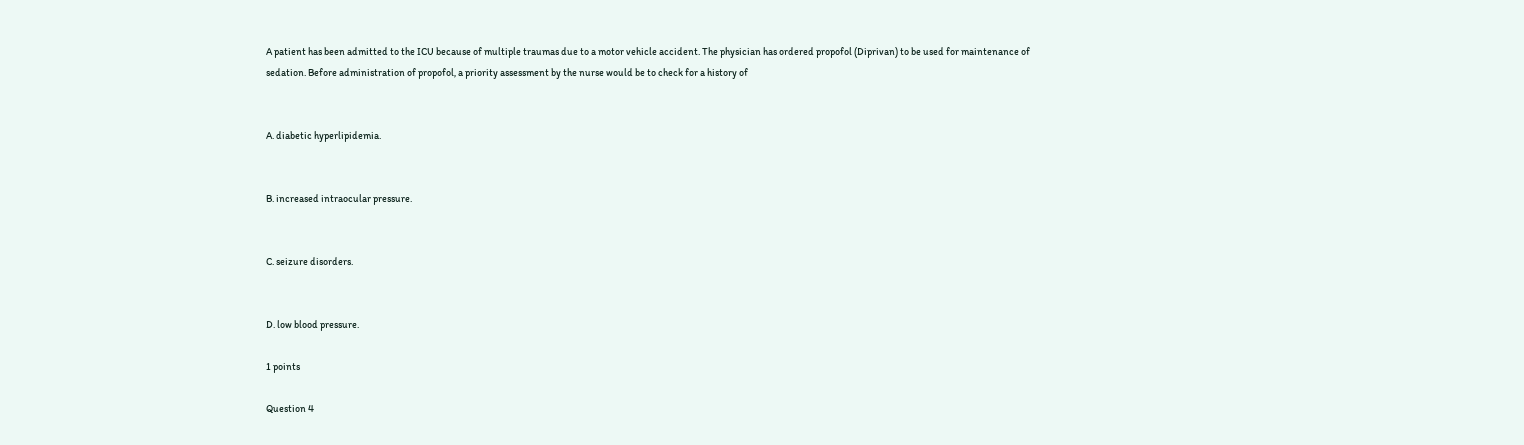A patient has been admitted to the ICU because of multiple traumas due to a motor vehicle accident. The physician has ordered propofol (Diprivan) to be used for maintenance of sedation. Before administration of propofol, a priority assessment by the nurse would be to check for a history of


A. diabetic hyperlipidemia.


B. increased intraocular pressure.


C. seizure disorders.


D. low blood pressure.

1 points

Question 4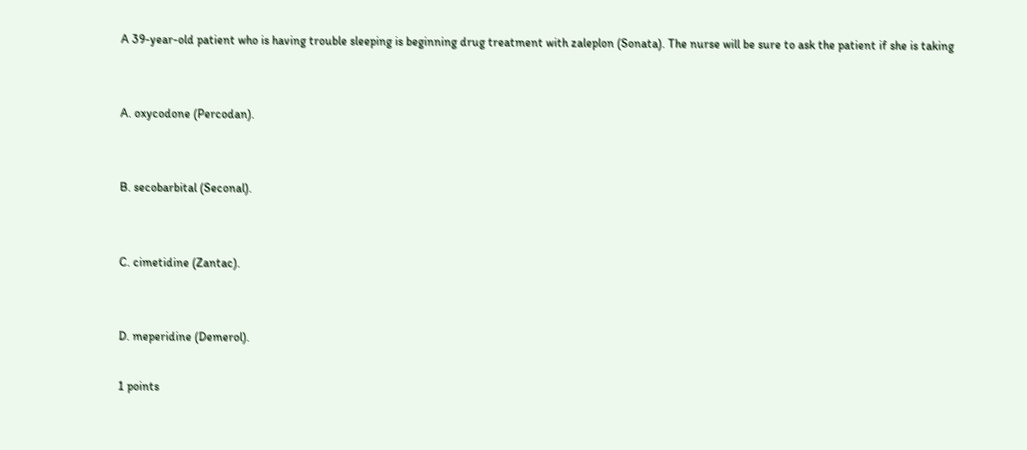A 39-year-old patient who is having trouble sleeping is beginning drug treatment with zaleplon (Sonata). The nurse will be sure to ask the patient if she is taking


A. oxycodone (Percodan).


B. secobarbital (Seconal).


C. cimetidine (Zantac).


D. meperidine (Demerol).

1 points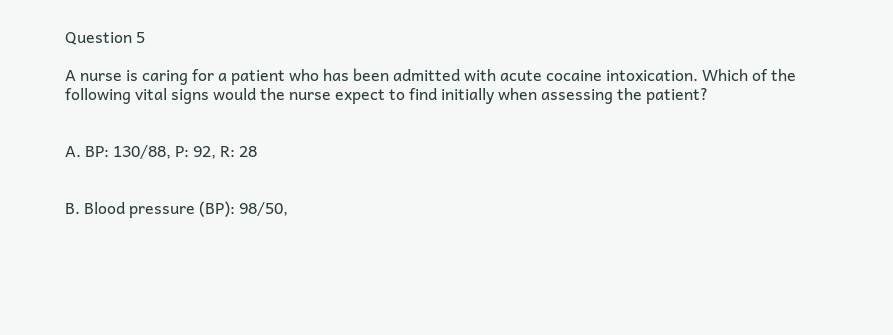Question 5

A nurse is caring for a patient who has been admitted with acute cocaine intoxication. Which of the following vital signs would the nurse expect to find initially when assessing the patient?


A. BP: 130/88, P: 92, R: 28


B. Blood pressure (BP): 98/50,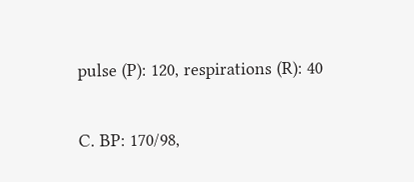pulse (P): 120, respirations (R): 40


C. BP: 170/98,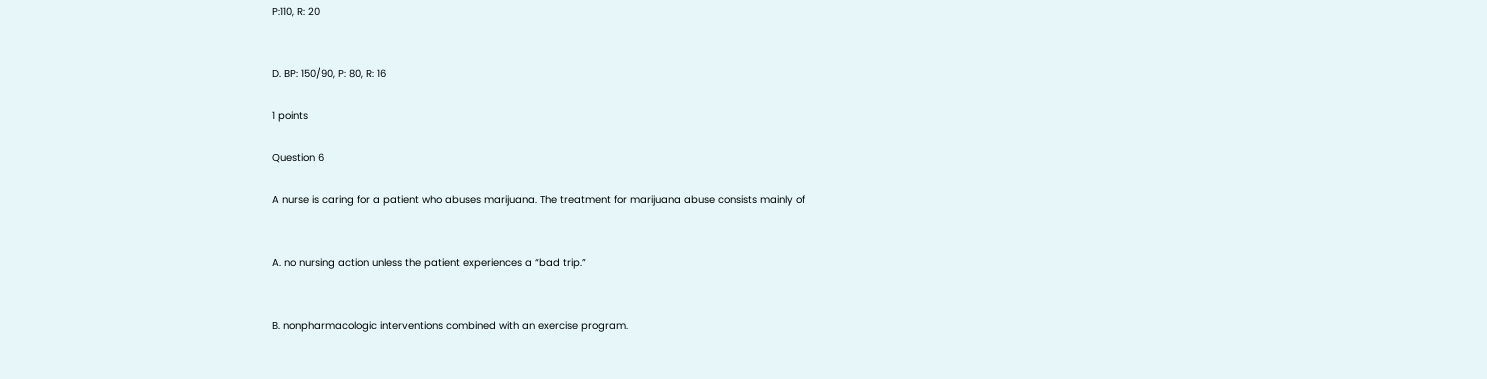P:110, R: 20


D. BP: 150/90, P: 80, R: 16

1 points

Question 6

A nurse is caring for a patient who abuses marijuana. The treatment for marijuana abuse consists mainly of


A. no nursing action unless the patient experiences a “bad trip.”


B. nonpharmacologic interventions combined with an exercise program.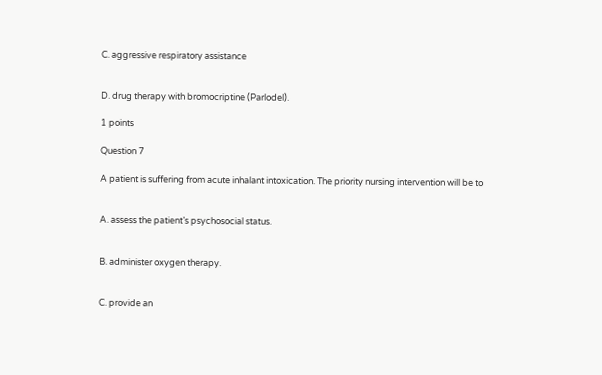C. aggressive respiratory assistance


D. drug therapy with bromocriptine (Parlodel).

1 points

Question 7

A patient is suffering from acute inhalant intoxication. The priority nursing intervention will be to


A. assess the patient’s psychosocial status.


B. administer oxygen therapy.


C. provide an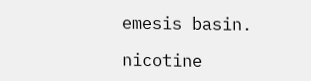emesis basin.

nicotine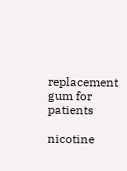replacement gum for patients

nicotine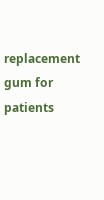replacement gum for patients